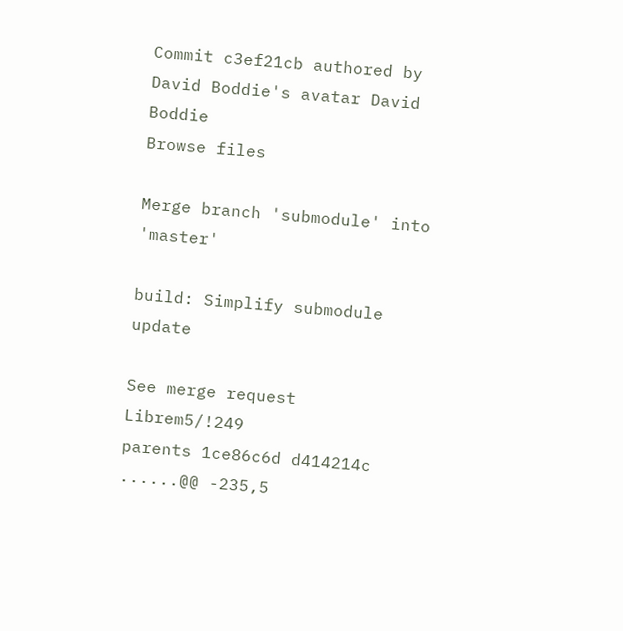Commit c3ef21cb authored by David Boddie's avatar David Boddie
Browse files

Merge branch 'submodule' into 'master'

build: Simplify submodule update

See merge request Librem5/!249
parents 1ce86c6d d414214c
......@@ -235,5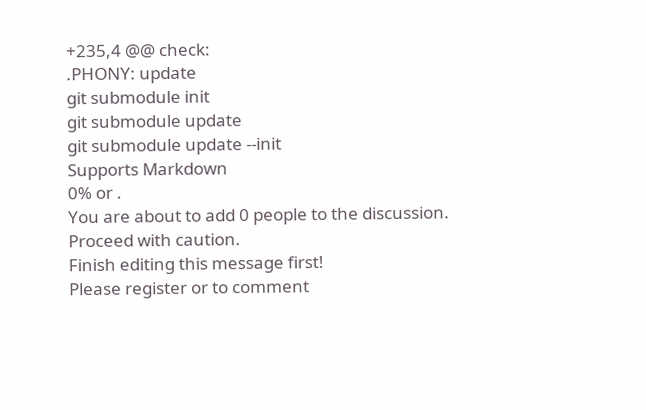+235,4 @@ check:
.PHONY: update
git submodule init
git submodule update
git submodule update --init
Supports Markdown
0% or .
You are about to add 0 people to the discussion. Proceed with caution.
Finish editing this message first!
Please register or to comment